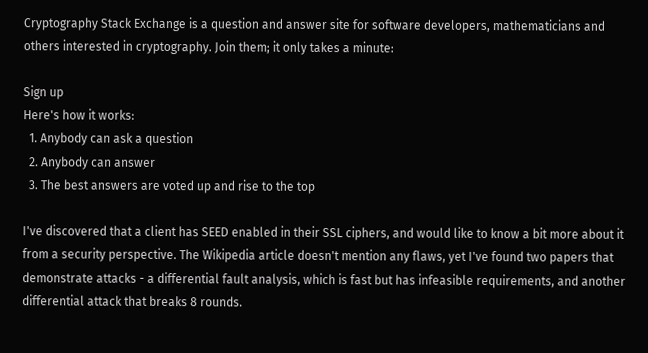Cryptography Stack Exchange is a question and answer site for software developers, mathematicians and others interested in cryptography. Join them; it only takes a minute:

Sign up
Here's how it works:
  1. Anybody can ask a question
  2. Anybody can answer
  3. The best answers are voted up and rise to the top

I've discovered that a client has SEED enabled in their SSL ciphers, and would like to know a bit more about it from a security perspective. The Wikipedia article doesn't mention any flaws, yet I've found two papers that demonstrate attacks - a differential fault analysis, which is fast but has infeasible requirements, and another differential attack that breaks 8 rounds.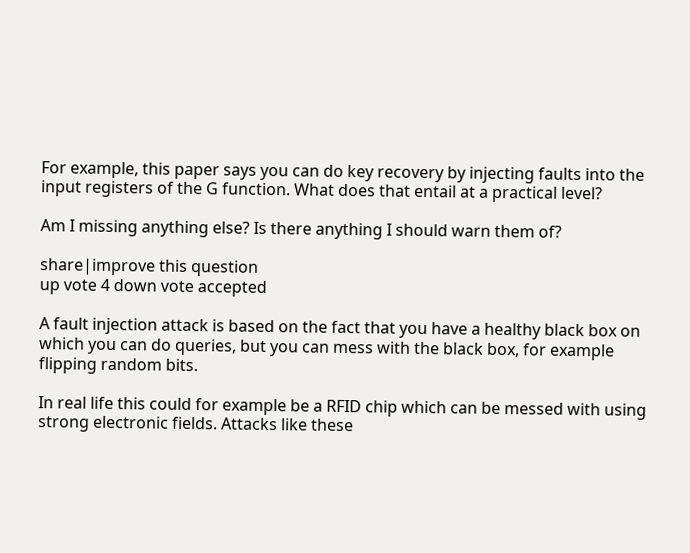For example, this paper says you can do key recovery by injecting faults into the input registers of the G function. What does that entail at a practical level?

Am I missing anything else? Is there anything I should warn them of?

share|improve this question
up vote 4 down vote accepted

A fault injection attack is based on the fact that you have a healthy black box on which you can do queries, but you can mess with the black box, for example flipping random bits.

In real life this could for example be a RFID chip which can be messed with using strong electronic fields. Attacks like these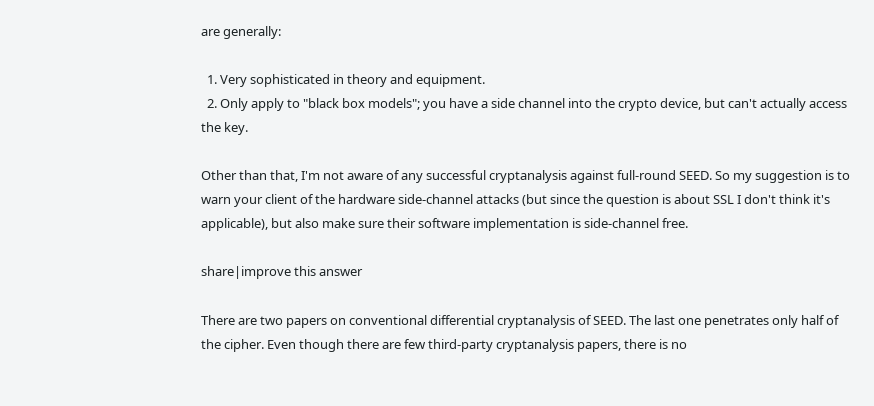are generally:

  1. Very sophisticated in theory and equipment.
  2. Only apply to "black box models"; you have a side channel into the crypto device, but can't actually access the key.

Other than that, I'm not aware of any successful cryptanalysis against full-round SEED. So my suggestion is to warn your client of the hardware side-channel attacks (but since the question is about SSL I don't think it's applicable), but also make sure their software implementation is side-channel free.

share|improve this answer

There are two papers on conventional differential cryptanalysis of SEED. The last one penetrates only half of the cipher. Even though there are few third-party cryptanalysis papers, there is no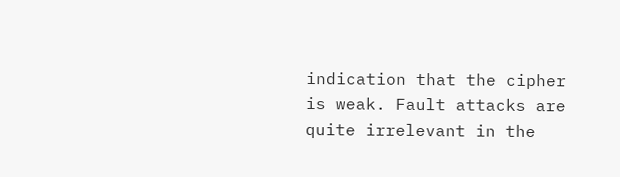indication that the cipher is weak. Fault attacks are quite irrelevant in the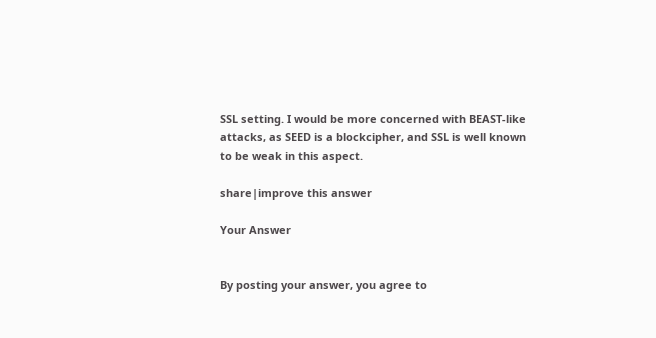SSL setting. I would be more concerned with BEAST-like attacks, as SEED is a blockcipher, and SSL is well known to be weak in this aspect.

share|improve this answer

Your Answer


By posting your answer, you agree to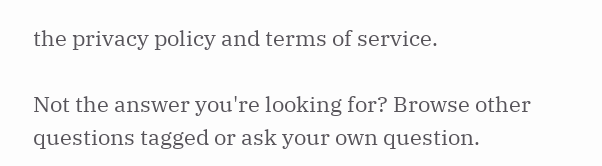the privacy policy and terms of service.

Not the answer you're looking for? Browse other questions tagged or ask your own question.